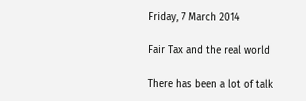Friday, 7 March 2014

Fair Tax and the real world

There has been a lot of talk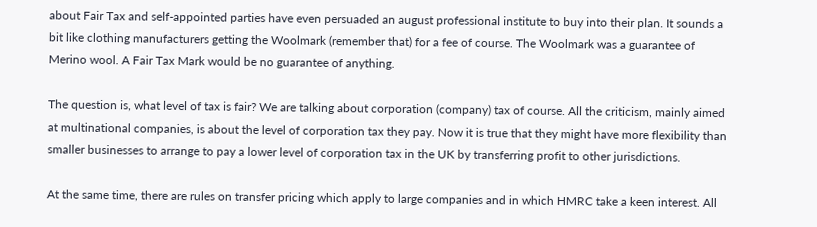about Fair Tax and self-appointed parties have even persuaded an august professional institute to buy into their plan. It sounds a bit like clothing manufacturers getting the Woolmark (remember that) for a fee of course. The Woolmark was a guarantee of Merino wool. A Fair Tax Mark would be no guarantee of anything.

The question is, what level of tax is fair? We are talking about corporation (company) tax of course. All the criticism, mainly aimed at multinational companies, is about the level of corporation tax they pay. Now it is true that they might have more flexibility than smaller businesses to arrange to pay a lower level of corporation tax in the UK by transferring profit to other jurisdictions.

At the same time, there are rules on transfer pricing which apply to large companies and in which HMRC take a keen interest. All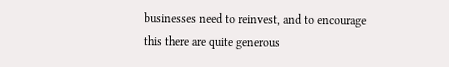businesses need to reinvest, and to encourage this there are quite generous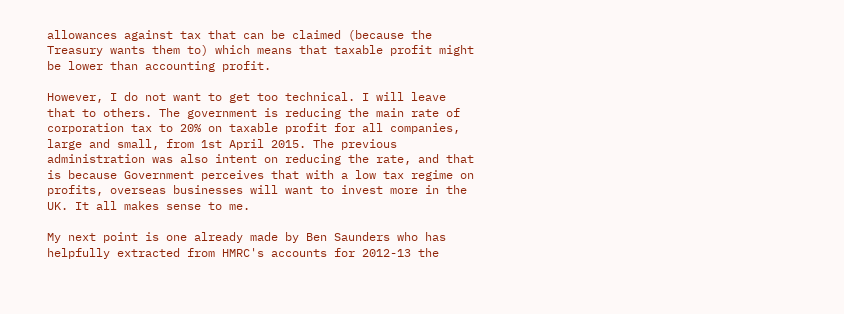allowances against tax that can be claimed (because the Treasury wants them to) which means that taxable profit might be lower than accounting profit.

However, I do not want to get too technical. I will leave that to others. The government is reducing the main rate of corporation tax to 20% on taxable profit for all companies, large and small, from 1st April 2015. The previous administration was also intent on reducing the rate, and that is because Government perceives that with a low tax regime on profits, overseas businesses will want to invest more in the UK. It all makes sense to me.

My next point is one already made by Ben Saunders who has helpfully extracted from HMRC's accounts for 2012-13 the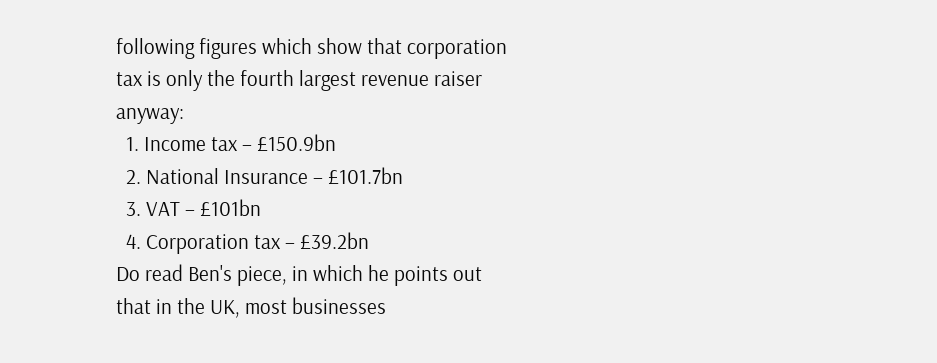following figures which show that corporation tax is only the fourth largest revenue raiser anyway:
  1. Income tax – £150.9bn
  2. National Insurance – £101.7bn
  3. VAT – £101bn
  4. Corporation tax – £39.2bn
Do read Ben's piece, in which he points out that in the UK, most businesses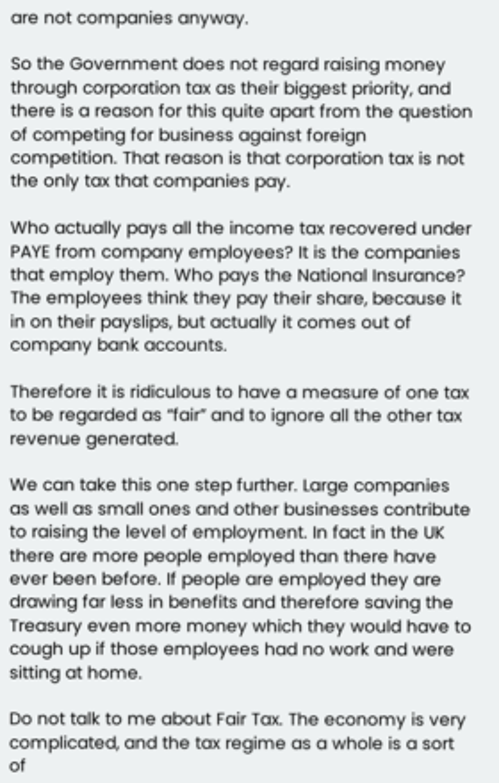are not companies anyway.

So the Government does not regard raising money through corporation tax as their biggest priority, and there is a reason for this quite apart from the question of competing for business against foreign competition. That reason is that corporation tax is not the only tax that companies pay.

Who actually pays all the income tax recovered under PAYE from company employees? It is the companies that employ them. Who pays the National Insurance? The employees think they pay their share, because it in on their payslips, but actually it comes out of company bank accounts.

Therefore it is ridiculous to have a measure of one tax to be regarded as “fair” and to ignore all the other tax revenue generated.

We can take this one step further. Large companies as well as small ones and other businesses contribute to raising the level of employment. In fact in the UK there are more people employed than there have ever been before. If people are employed they are drawing far less in benefits and therefore saving the Treasury even more money which they would have to cough up if those employees had no work and were sitting at home.

Do not talk to me about Fair Tax. The economy is very complicated, and the tax regime as a whole is a sort of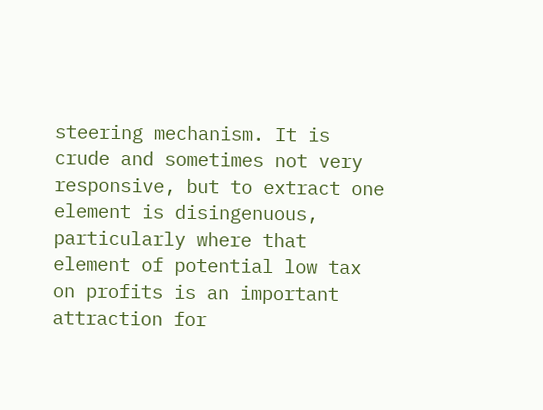steering mechanism. It is crude and sometimes not very responsive, but to extract one element is disingenuous, particularly where that element of potential low tax on profits is an important attraction for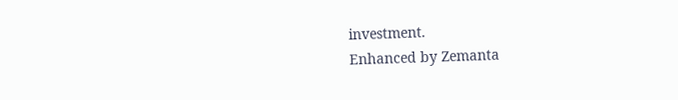investment.
Enhanced by Zemanta